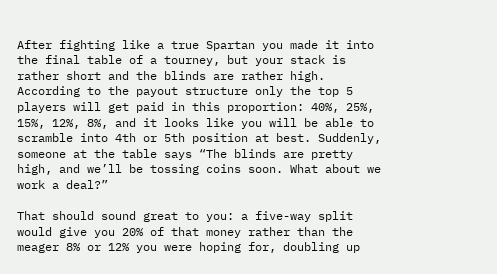After fighting like a true Spartan you made it into the final table of a tourney, but your stack is rather short and the blinds are rather high. According to the payout structure only the top 5 players will get paid in this proportion: 40%, 25%, 15%, 12%, 8%, and it looks like you will be able to scramble into 4th or 5th position at best. Suddenly, someone at the table says “The blinds are pretty high, and we’ll be tossing coins soon. What about we work a deal?”

That should sound great to you: a five-way split would give you 20% of that money rather than the meager 8% or 12% you were hoping for, doubling up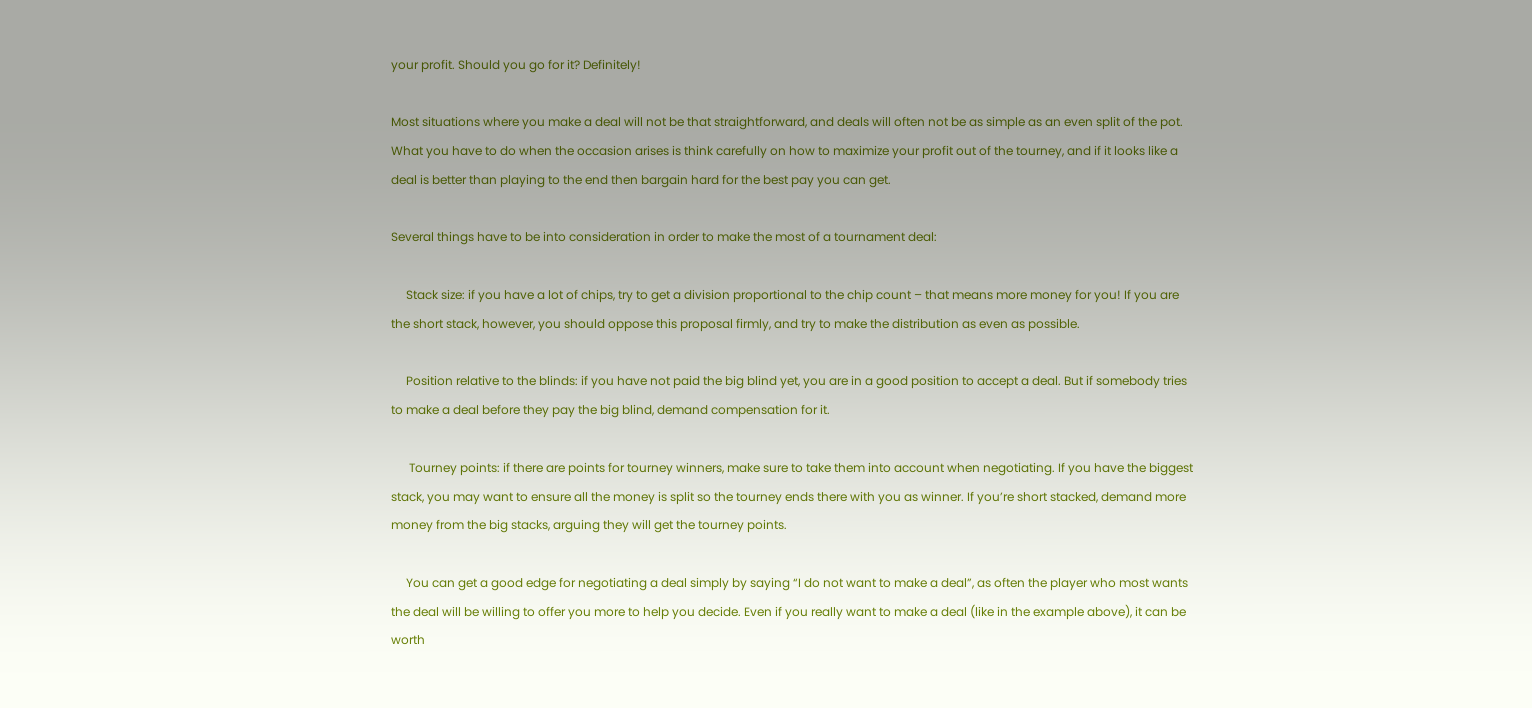your profit. Should you go for it? Definitely!

Most situations where you make a deal will not be that straightforward, and deals will often not be as simple as an even split of the pot. What you have to do when the occasion arises is think carefully on how to maximize your profit out of the tourney, and if it looks like a deal is better than playing to the end then bargain hard for the best pay you can get.

Several things have to be into consideration in order to make the most of a tournament deal:

     Stack size: if you have a lot of chips, try to get a division proportional to the chip count – that means more money for you! If you are the short stack, however, you should oppose this proposal firmly, and try to make the distribution as even as possible.

     Position relative to the blinds: if you have not paid the big blind yet, you are in a good position to accept a deal. But if somebody tries to make a deal before they pay the big blind, demand compensation for it.

      Tourney points: if there are points for tourney winners, make sure to take them into account when negotiating. If you have the biggest stack, you may want to ensure all the money is split so the tourney ends there with you as winner. If you’re short stacked, demand more money from the big stacks, arguing they will get the tourney points.

     You can get a good edge for negotiating a deal simply by saying “I do not want to make a deal”, as often the player who most wants the deal will be willing to offer you more to help you decide. Even if you really want to make a deal (like in the example above), it can be worth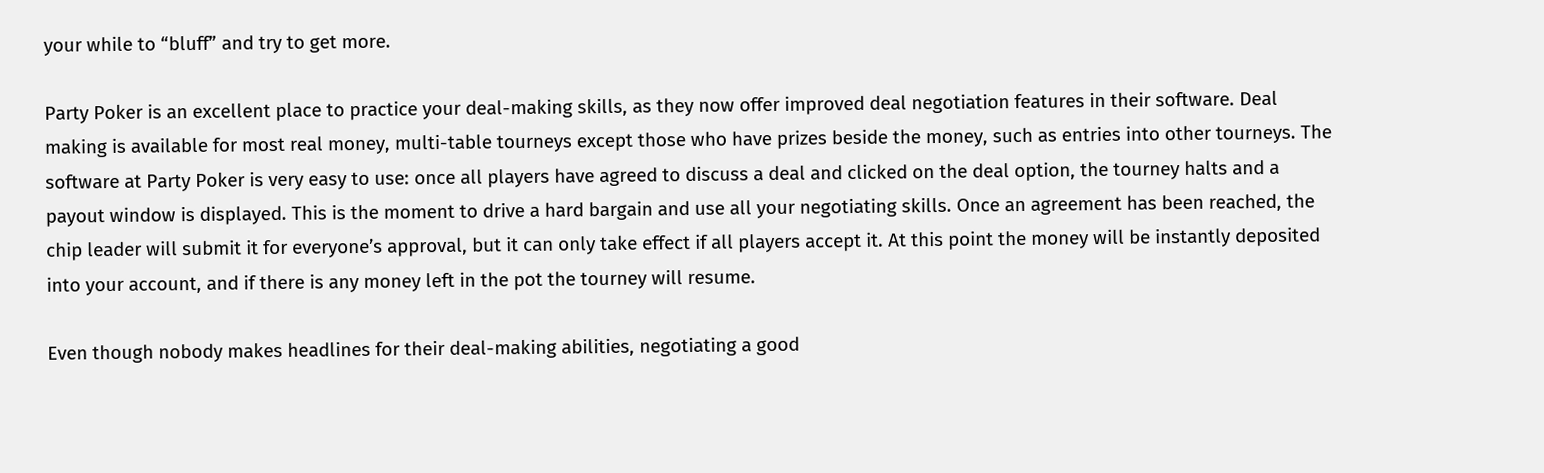your while to “bluff” and try to get more.

Party Poker is an excellent place to practice your deal-making skills, as they now offer improved deal negotiation features in their software. Deal making is available for most real money, multi-table tourneys except those who have prizes beside the money, such as entries into other tourneys. The software at Party Poker is very easy to use: once all players have agreed to discuss a deal and clicked on the deal option, the tourney halts and a payout window is displayed. This is the moment to drive a hard bargain and use all your negotiating skills. Once an agreement has been reached, the chip leader will submit it for everyone’s approval, but it can only take effect if all players accept it. At this point the money will be instantly deposited into your account, and if there is any money left in the pot the tourney will resume.

Even though nobody makes headlines for their deal-making abilities, negotiating a good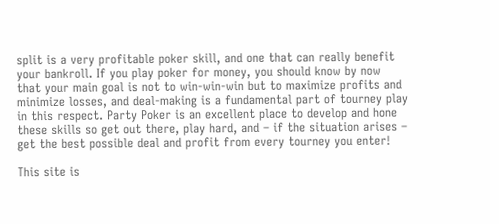split is a very profitable poker skill, and one that can really benefit your bankroll. If you play poker for money, you should know by now that your main goal is not to win-win-win but to maximize profits and minimize losses, and deal-making is a fundamental part of tourney play in this respect. Party Poker is an excellent place to develop and hone these skills so get out there, play hard, and – if the situation arises – get the best possible deal and profit from every tourney you enter!

This site is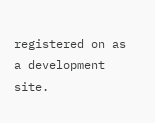registered on as a development site.